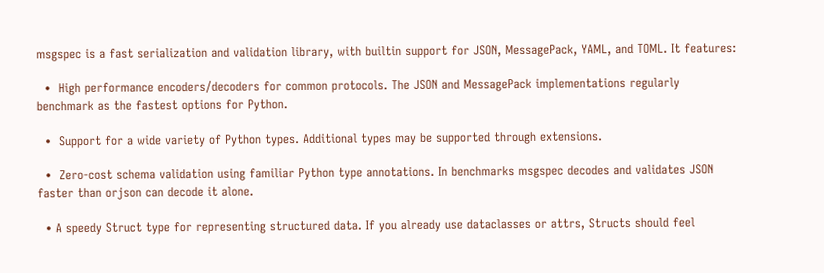msgspec is a fast serialization and validation library, with builtin support for JSON, MessagePack, YAML, and TOML. It features:

  •  High performance encoders/decoders for common protocols. The JSON and MessagePack implementations regularly benchmark as the fastest options for Python.

  •  Support for a wide variety of Python types. Additional types may be supported through extensions.

  •  Zero-cost schema validation using familiar Python type annotations. In benchmarks msgspec decodes and validates JSON faster than orjson can decode it alone.

  • A speedy Struct type for representing structured data. If you already use dataclasses or attrs, Structs should feel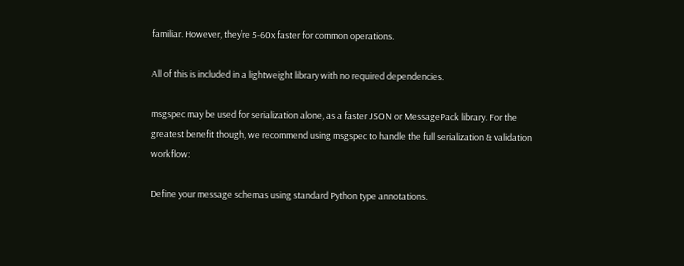familiar. However, they’re 5-60x faster for common operations.

All of this is included in a lightweight library with no required dependencies.

msgspec may be used for serialization alone, as a faster JSON or MessagePack library. For the greatest benefit though, we recommend using msgspec to handle the full serialization & validation workflow:

Define your message schemas using standard Python type annotations.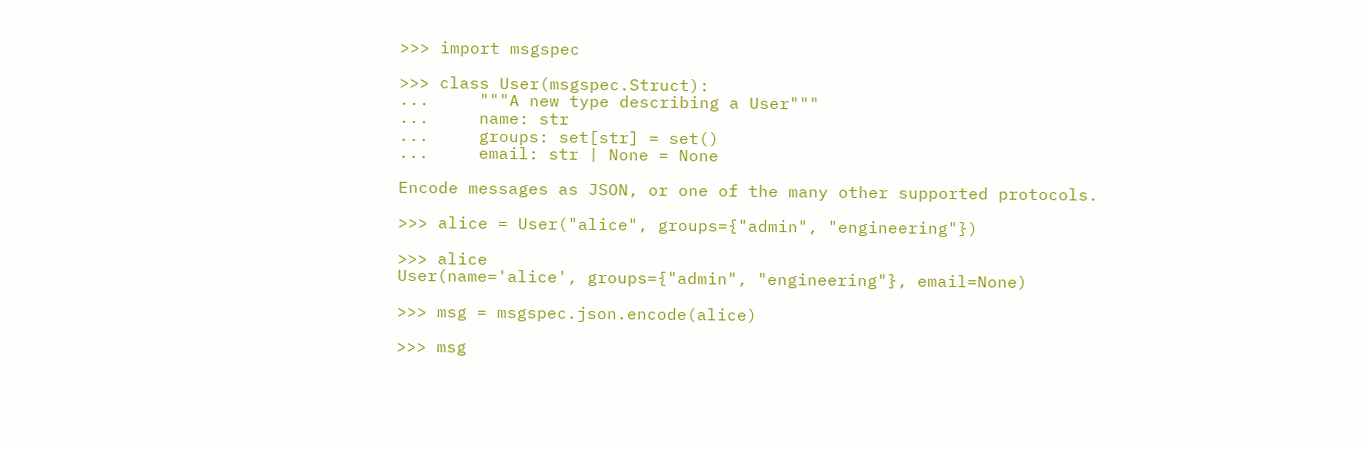>>> import msgspec

>>> class User(msgspec.Struct):
...     """A new type describing a User"""
...     name: str
...     groups: set[str] = set()
...     email: str | None = None

Encode messages as JSON, or one of the many other supported protocols.

>>> alice = User("alice", groups={"admin", "engineering"})

>>> alice
User(name='alice', groups={"admin", "engineering"}, email=None)

>>> msg = msgspec.json.encode(alice)

>>> msg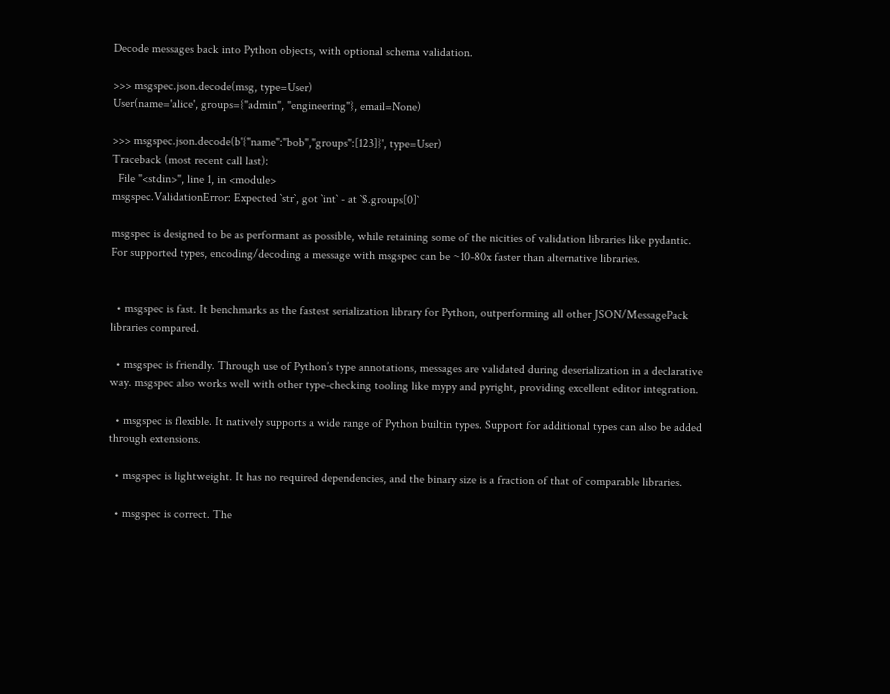Decode messages back into Python objects, with optional schema validation.

>>> msgspec.json.decode(msg, type=User)
User(name='alice', groups={"admin", "engineering"}, email=None)

>>> msgspec.json.decode(b'{"name":"bob","groups":[123]}', type=User)
Traceback (most recent call last):
  File "<stdin>", line 1, in <module>
msgspec.ValidationError: Expected `str`, got `int` - at `$.groups[0]`

msgspec is designed to be as performant as possible, while retaining some of the nicities of validation libraries like pydantic. For supported types, encoding/decoding a message with msgspec can be ~10-80x faster than alternative libraries.


  • msgspec is fast. It benchmarks as the fastest serialization library for Python, outperforming all other JSON/MessagePack libraries compared.

  • msgspec is friendly. Through use of Python’s type annotations, messages are validated during deserialization in a declarative way. msgspec also works well with other type-checking tooling like mypy and pyright, providing excellent editor integration.

  • msgspec is flexible. It natively supports a wide range of Python builtin types. Support for additional types can also be added through extensions.

  • msgspec is lightweight. It has no required dependencies, and the binary size is a fraction of that of comparable libraries.

  • msgspec is correct. The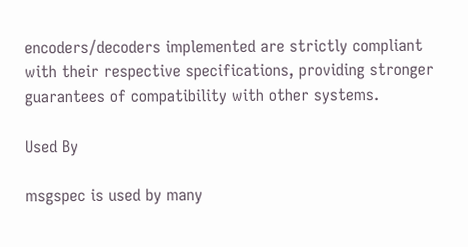encoders/decoders implemented are strictly compliant with their respective specifications, providing stronger guarantees of compatibility with other systems.

Used By

msgspec is used by many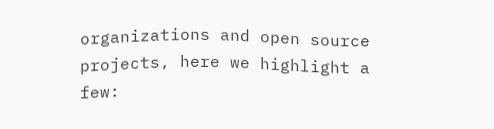organizations and open source projects, here we highlight a few: